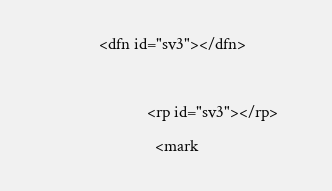<dfn id="sv3"></dfn>

            <rp id="sv3"></rp>
              <mark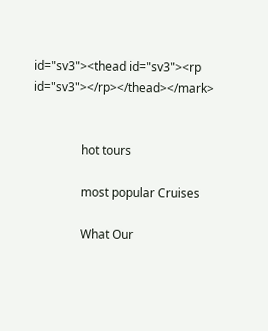id="sv3"><thead id="sv3"><rp id="sv3"></rp></thead></mark>


                hot tours

                most popular Cruises

                What Our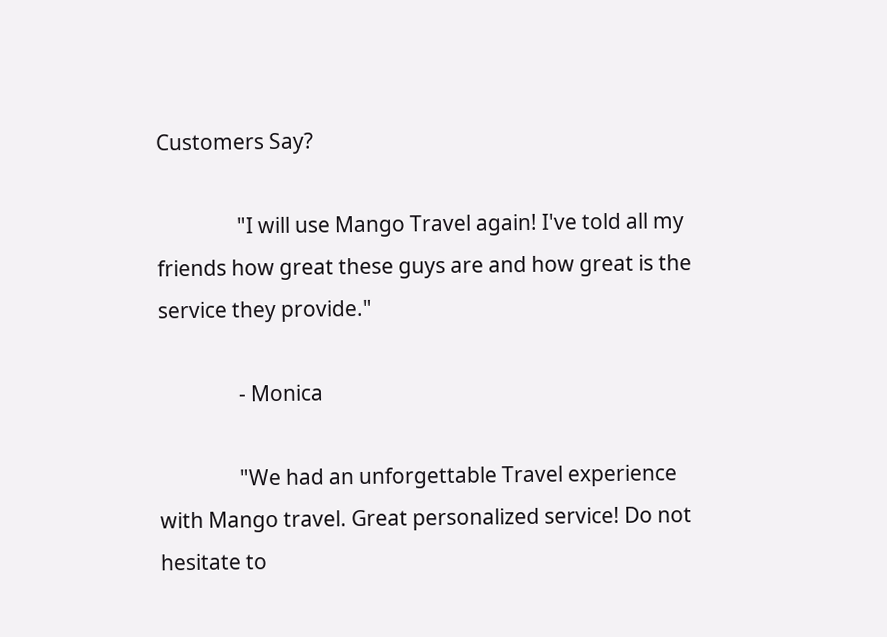Customers Say?

                "I will use Mango Travel again! I've told all my friends how great these guys are and how great is the service they provide."

                - Monica

                "We had an unforgettable Travel experience with Mango travel. Great personalized service! Do not hesitate to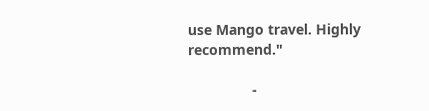use Mango travel. Highly recommend."

                -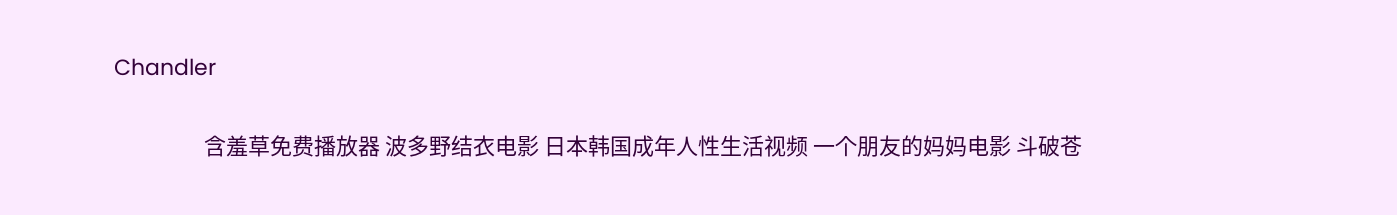Chandler


                  含羞草免费播放器 波多野结衣电影 日本韩国成年人性生活视频 一个朋友的妈妈电影 斗破苍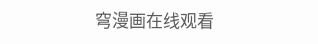穹漫画在线观看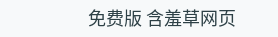免费版 含羞草网页